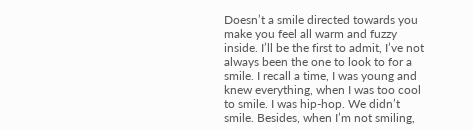Doesn’t a smile directed towards you make you feel all warm and fuzzy inside. I’ll be the first to admit, I’ve not always been the one to look to for a smile. I recall a time, I was young and knew everything, when I was too cool to smile. I was hip-hop. We didn’t smile. Besides, when I’m not smiling,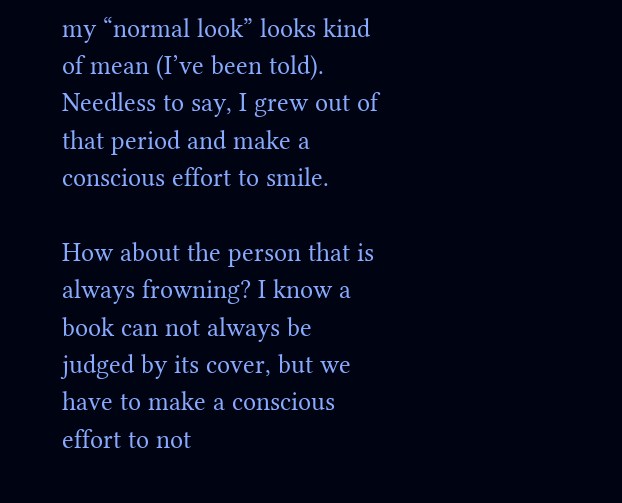my “normal look” looks kind of mean (I’ve been told). Needless to say, I grew out of that period and make a conscious effort to smile.

How about the person that is always frowning? I know a book can not always be judged by its cover, but we have to make a conscious effort to not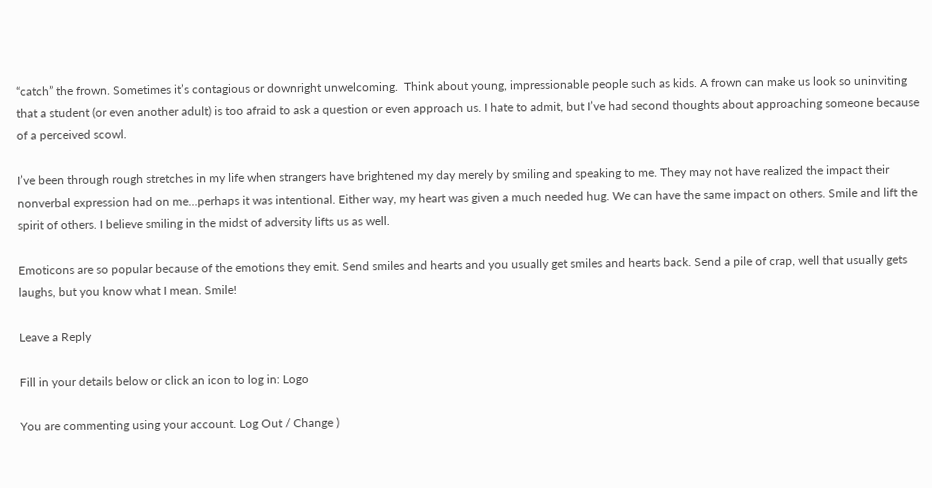“catch” the frown. Sometimes it’s contagious or downright unwelcoming.  Think about young, impressionable people such as kids. A frown can make us look so uninviting that a student (or even another adult) is too afraid to ask a question or even approach us. I hate to admit, but I’ve had second thoughts about approaching someone because of a perceived scowl.

I’ve been through rough stretches in my life when strangers have brightened my day merely by smiling and speaking to me. They may not have realized the impact their nonverbal expression had on me…perhaps it was intentional. Either way, my heart was given a much needed hug. We can have the same impact on others. Smile and lift the spirit of others. I believe smiling in the midst of adversity lifts us as well.

Emoticons are so popular because of the emotions they emit. Send smiles and hearts and you usually get smiles and hearts back. Send a pile of crap, well that usually gets laughs, but you know what I mean. Smile!

Leave a Reply

Fill in your details below or click an icon to log in: Logo

You are commenting using your account. Log Out / Change )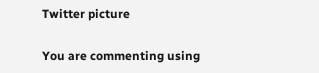Twitter picture

You are commenting using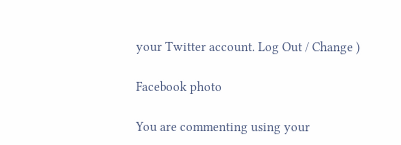your Twitter account. Log Out / Change )

Facebook photo

You are commenting using your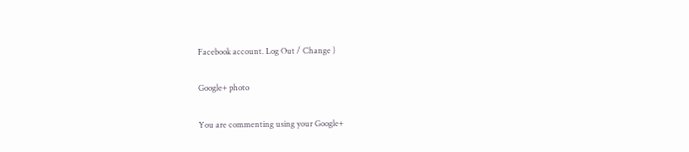Facebook account. Log Out / Change )

Google+ photo

You are commenting using your Google+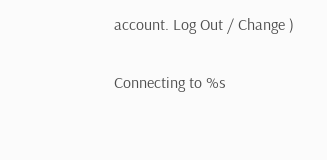account. Log Out / Change )

Connecting to %s